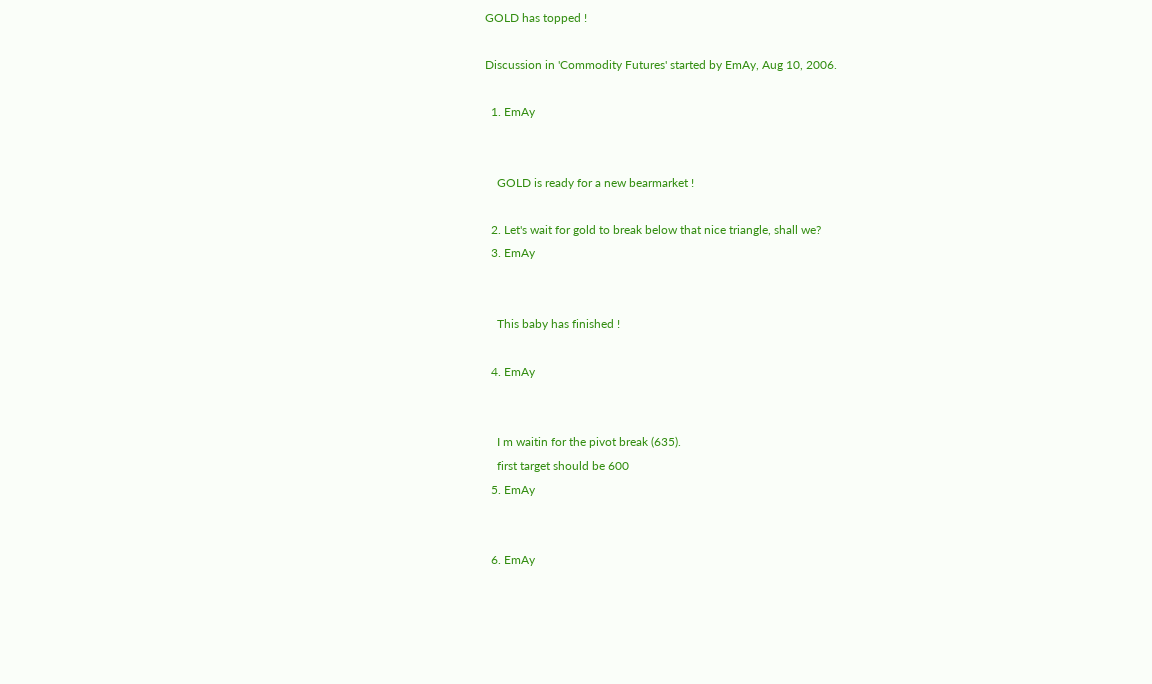GOLD has topped !

Discussion in 'Commodity Futures' started by EmAy, Aug 10, 2006.

  1. EmAy


    GOLD is ready for a new bearmarket !

  2. Let's wait for gold to break below that nice triangle, shall we?
  3. EmAy


    This baby has finished !

  4. EmAy


    I m waitin for the pivot break (635).
    first target should be 600
  5. EmAy


  6. EmAy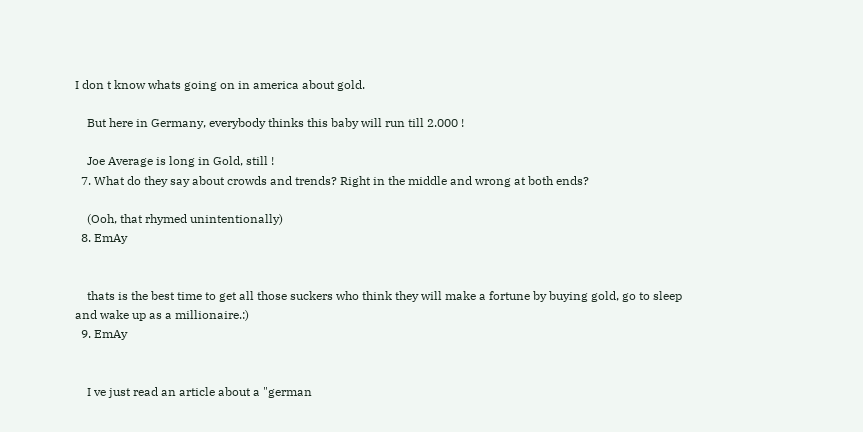I don t know whats going on in america about gold.

    But here in Germany, everybody thinks this baby will run till 2.000 !

    Joe Average is long in Gold, still !
  7. What do they say about crowds and trends? Right in the middle and wrong at both ends?

    (Ooh, that rhymed unintentionally)
  8. EmAy


    thats is the best time to get all those suckers who think they will make a fortune by buying gold, go to sleep and wake up as a millionaire.:)
  9. EmAy


    I ve just read an article about a "german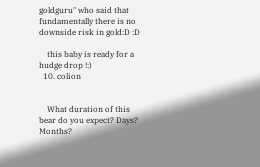goldguru" who said that fundamentally there is no downside risk in gold:D :D

    this baby is ready for a hudge drop !:)
  10. colion


    What duration of this bear do you expect? Days? Months?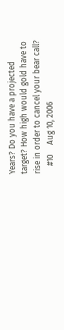Years? Do you have a projected target? How high would gold have to rise in order to cancel your bear call?
    #10     Aug 10, 2006